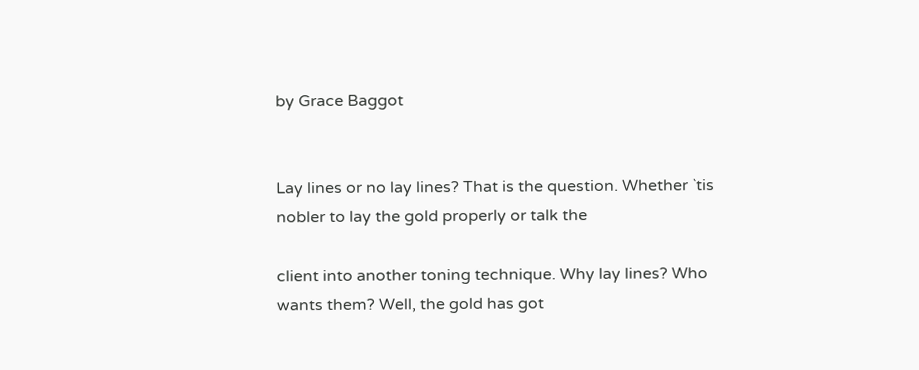by Grace Baggot


Lay lines or no lay lines? That is the question. Whether `tis nobler to lay the gold properly or talk the

client into another toning technique. Why lay lines? Who wants them? Well, the gold has got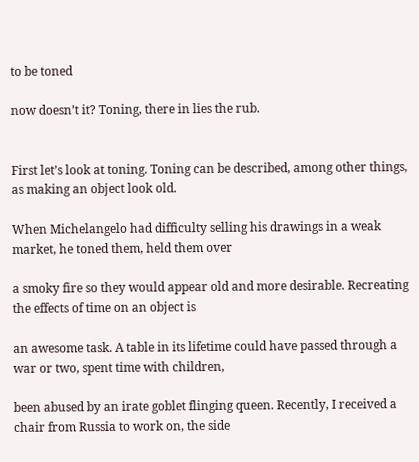to be toned

now doesn’t it? Toning, there in lies the rub.


First let’s look at toning. Toning can be described, among other things, as making an object look old.

When Michelangelo had difficulty selling his drawings in a weak market, he toned them, held them over

a smoky fire so they would appear old and more desirable. Recreating the effects of time on an object is

an awesome task. A table in its lifetime could have passed through a war or two, spent time with children,

been abused by an irate goblet flinging queen. Recently, I received a chair from Russia to work on, the side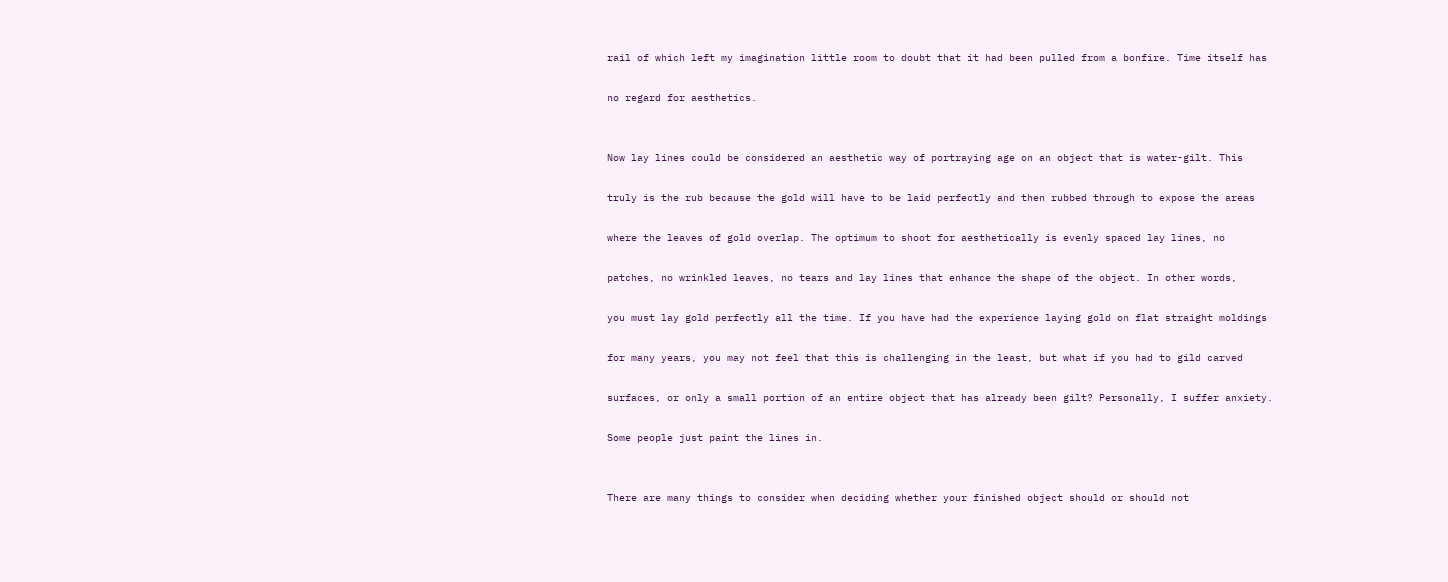rail of which left my imagination little room to doubt that it had been pulled from a bonfire. Time itself has

no regard for aesthetics.


Now lay lines could be considered an aesthetic way of portraying age on an object that is water-gilt. This

truly is the rub because the gold will have to be laid perfectly and then rubbed through to expose the areas

where the leaves of gold overlap. The optimum to shoot for aesthetically is evenly spaced lay lines, no

patches, no wrinkled leaves, no tears and lay lines that enhance the shape of the object. In other words,

you must lay gold perfectly all the time. If you have had the experience laying gold on flat straight moldings

for many years, you may not feel that this is challenging in the least, but what if you had to gild carved

surfaces, or only a small portion of an entire object that has already been gilt? Personally, I suffer anxiety.

Some people just paint the lines in.


There are many things to consider when deciding whether your finished object should or should not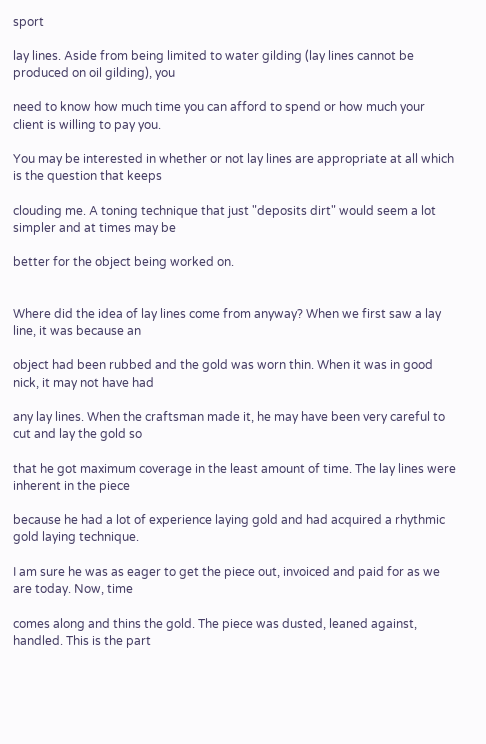sport

lay lines. Aside from being limited to water gilding (lay lines cannot be produced on oil gilding), you

need to know how much time you can afford to spend or how much your client is willing to pay you.

You may be interested in whether or not lay lines are appropriate at all which is the question that keeps

clouding me. A toning technique that just "deposits dirt" would seem a lot simpler and at times may be

better for the object being worked on.


Where did the idea of lay lines come from anyway? When we first saw a lay line, it was because an

object had been rubbed and the gold was worn thin. When it was in good nick, it may not have had

any lay lines. When the craftsman made it, he may have been very careful to cut and lay the gold so

that he got maximum coverage in the least amount of time. The lay lines were inherent in the piece

because he had a lot of experience laying gold and had acquired a rhythmic gold laying technique.

I am sure he was as eager to get the piece out, invoiced and paid for as we are today. Now, time

comes along and thins the gold. The piece was dusted, leaned against, handled. This is the part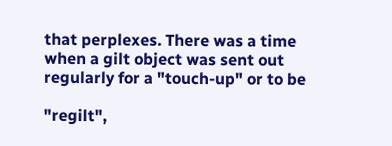that perplexes. There was a time when a gilt object was sent out regularly for a "touch-up" or to be

"regilt",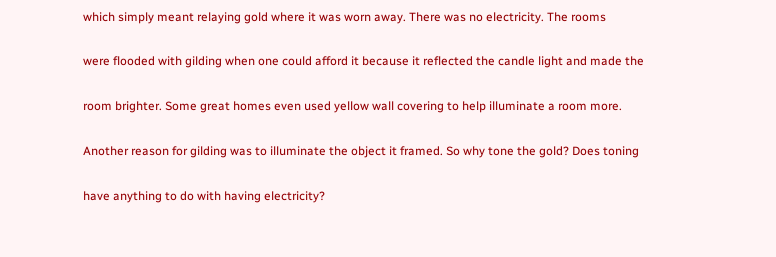which simply meant relaying gold where it was worn away. There was no electricity. The rooms

were flooded with gilding when one could afford it because it reflected the candle light and made the

room brighter. Some great homes even used yellow wall covering to help illuminate a room more.

Another reason for gilding was to illuminate the object it framed. So why tone the gold? Does toning

have anything to do with having electricity?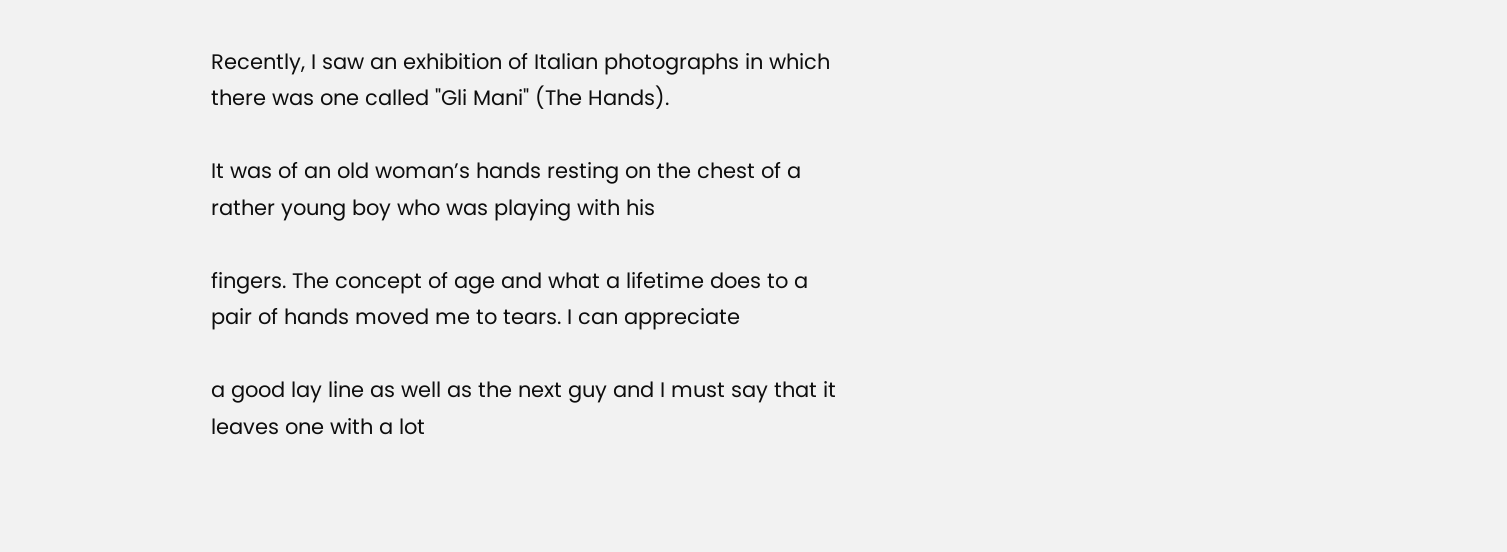Recently, I saw an exhibition of Italian photographs in which there was one called "Gli Mani" (The Hands).

It was of an old woman’s hands resting on the chest of a rather young boy who was playing with his

fingers. The concept of age and what a lifetime does to a pair of hands moved me to tears. I can appreciate

a good lay line as well as the next guy and I must say that it leaves one with a lot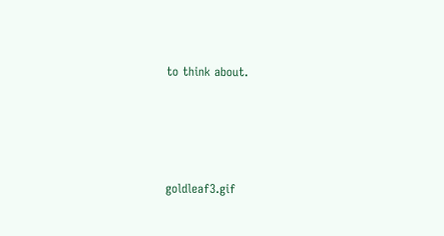to think about.




goldleaf3.gif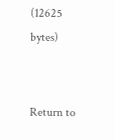(12625 bytes)


Return to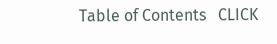Table of Contents   CLICK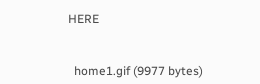HERE


  home1.gif (9977 bytes)